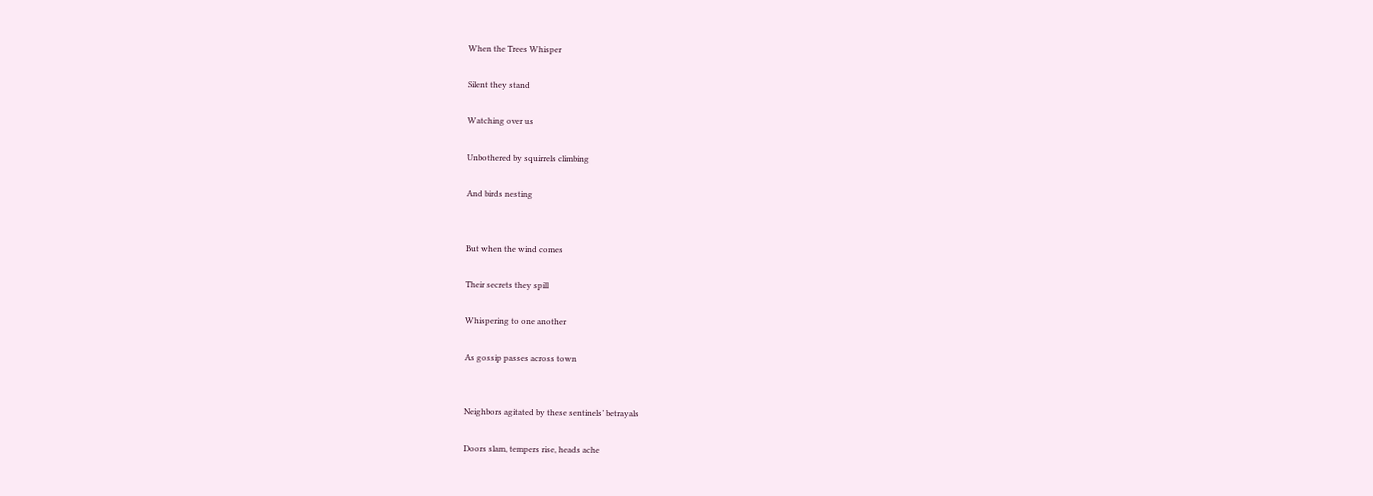When the Trees Whisper

Silent they stand

Watching over us

Unbothered by squirrels climbing

And birds nesting


But when the wind comes

Their secrets they spill

Whispering to one another

As gossip passes across town


Neighbors agitated by these sentinels’ betrayals

Doors slam, tempers rise, heads ache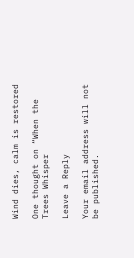Wind dies, calm is restored

One thought on “When the Trees Whisper

Leave a Reply

Your email address will not be published.